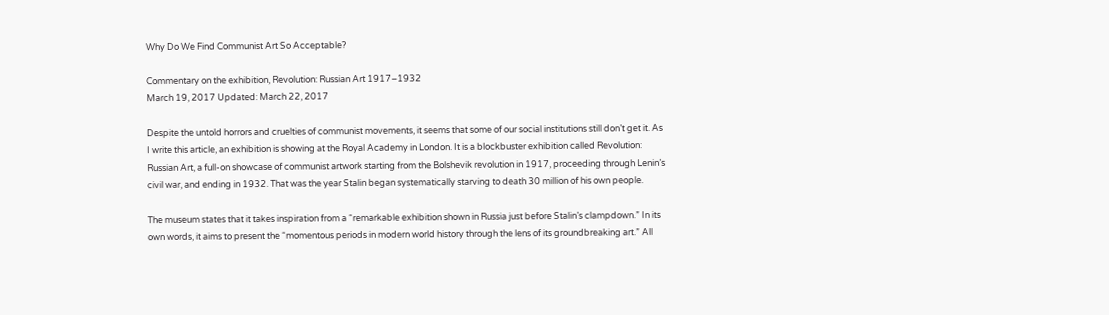Why Do We Find Communist Art So Acceptable?

Commentary on the exhibition, Revolution: Russian Art 1917–1932
March 19, 2017 Updated: March 22, 2017

Despite the untold horrors and cruelties of communist movements, it seems that some of our social institutions still don’t get it. As I write this article, an exhibition is showing at the Royal Academy in London. It is a blockbuster exhibition called Revolution: Russian Art, a full-on showcase of communist artwork starting from the Bolshevik revolution in 1917, proceeding through Lenin’s civil war, and ending in 1932. That was the year Stalin began systematically starving to death 30 million of his own people.

The museum states that it takes inspiration from a “remarkable exhibition shown in Russia just before Stalin’s clampdown.” In its own words, it aims to present the “momentous periods in modern world history through the lens of its groundbreaking art.” All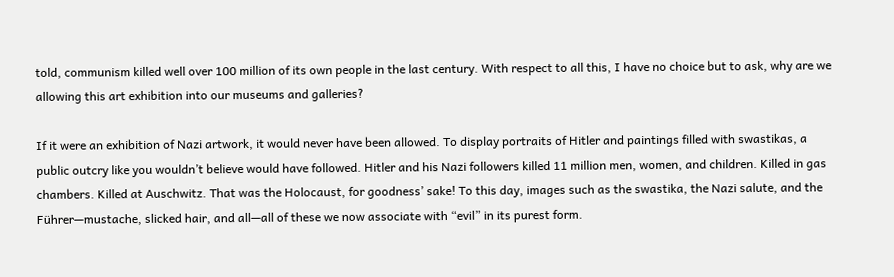told, communism killed well over 100 million of its own people in the last century. With respect to all this, I have no choice but to ask, why are we allowing this art exhibition into our museums and galleries?

If it were an exhibition of Nazi artwork, it would never have been allowed. To display portraits of Hitler and paintings filled with swastikas, a public outcry like you wouldn’t believe would have followed. Hitler and his Nazi followers killed 11 million men, women, and children. Killed in gas chambers. Killed at Auschwitz. That was the Holocaust, for goodness’ sake! To this day, images such as the swastika, the Nazi salute, and the Führer—mustache, slicked hair, and all—all of these we now associate with “evil” in its purest form.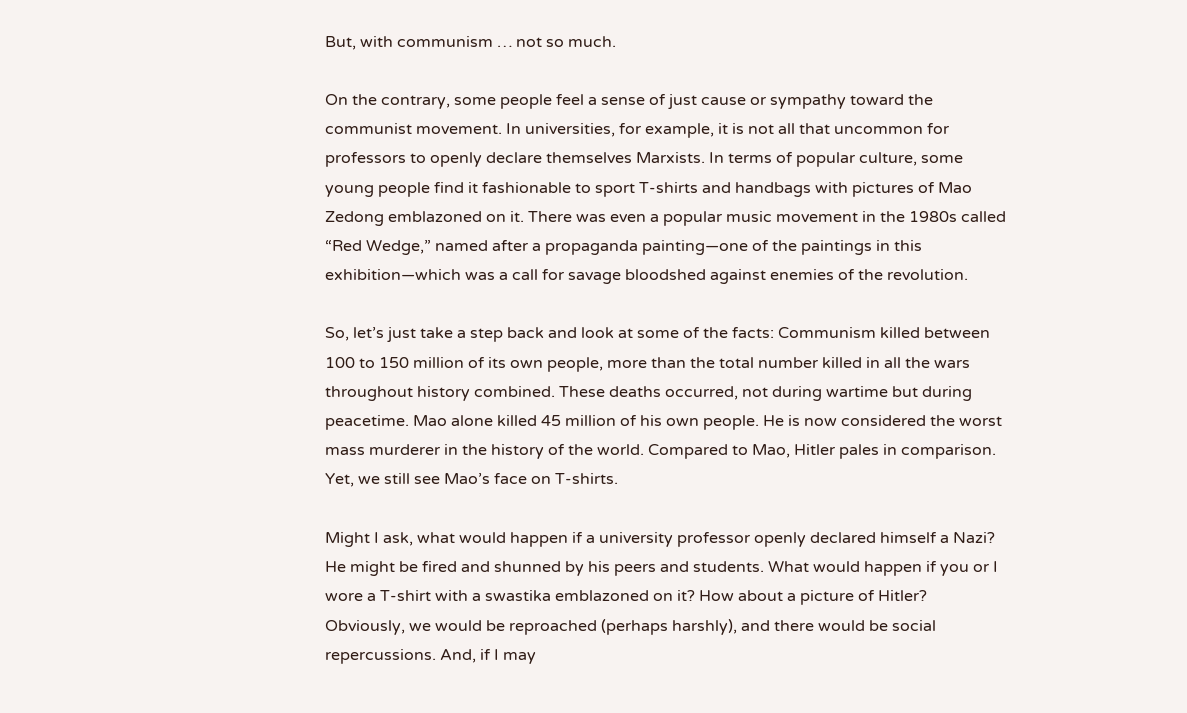But, with communism … not so much.

On the contrary, some people feel a sense of just cause or sympathy toward the communist movement. In universities, for example, it is not all that uncommon for professors to openly declare themselves Marxists. In terms of popular culture, some young people find it fashionable to sport T-shirts and handbags with pictures of Mao Zedong emblazoned on it. There was even a popular music movement in the 1980s called “Red Wedge,” named after a propaganda painting—one of the paintings in this exhibition—which was a call for savage bloodshed against enemies of the revolution.

So, let’s just take a step back and look at some of the facts: Communism killed between 100 to 150 million of its own people, more than the total number killed in all the wars throughout history combined. These deaths occurred, not during wartime but during peacetime. Mao alone killed 45 million of his own people. He is now considered the worst mass murderer in the history of the world. Compared to Mao, Hitler pales in comparison. Yet, we still see Mao’s face on T-shirts.

Might I ask, what would happen if a university professor openly declared himself a Nazi? He might be fired and shunned by his peers and students. What would happen if you or I wore a T-shirt with a swastika emblazoned on it? How about a picture of Hitler? Obviously, we would be reproached (perhaps harshly), and there would be social repercussions. And, if I may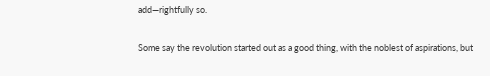add—rightfully so.

Some say the revolution started out as a good thing, with the noblest of aspirations, but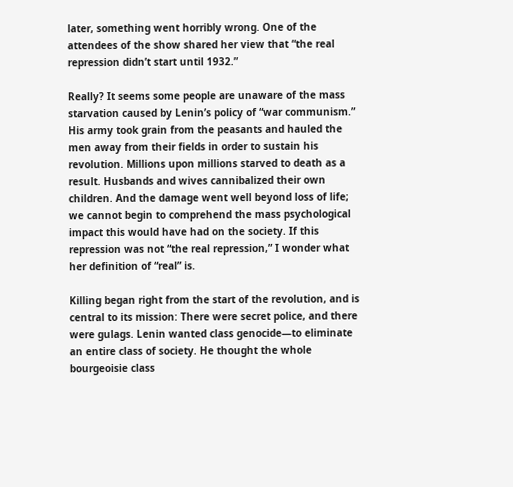later, something went horribly wrong. One of the attendees of the show shared her view that “the real repression didn’t start until 1932.”

Really? It seems some people are unaware of the mass starvation caused by Lenin’s policy of “war communism.” His army took grain from the peasants and hauled the men away from their fields in order to sustain his revolution. Millions upon millions starved to death as a result. Husbands and wives cannibalized their own children. And the damage went well beyond loss of life; we cannot begin to comprehend the mass psychological impact this would have had on the society. If this repression was not “the real repression,” I wonder what her definition of “real” is.

Killing began right from the start of the revolution, and is central to its mission: There were secret police, and there were gulags. Lenin wanted class genocide—to eliminate an entire class of society. He thought the whole bourgeoisie class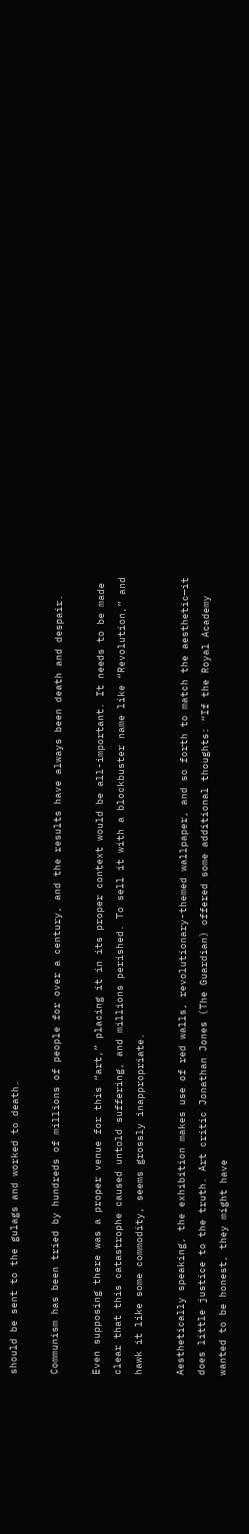should be sent to the gulags and worked to death.

Communism has been tried by hundreds of millions of people for over a century, and the results have always been death and despair.

Even supposing there was a proper venue for this “art,” placing it in its proper context would be all-important. It needs to be made clear that this catastrophe caused untold suffering, and millions perished. To sell it with a blockbuster name like “Revolution,” and hawk it like some commodity, seems grossly inappropriate.

Aesthetically speaking, the exhibition makes use of red walls, revolutionary-themed wallpaper, and so forth to match the aesthetic—it does little justice to the truth. Art critic Jonathan Jones (The Guardian) offered some additional thoughts: “If the Royal Academy wanted to be honest, they might have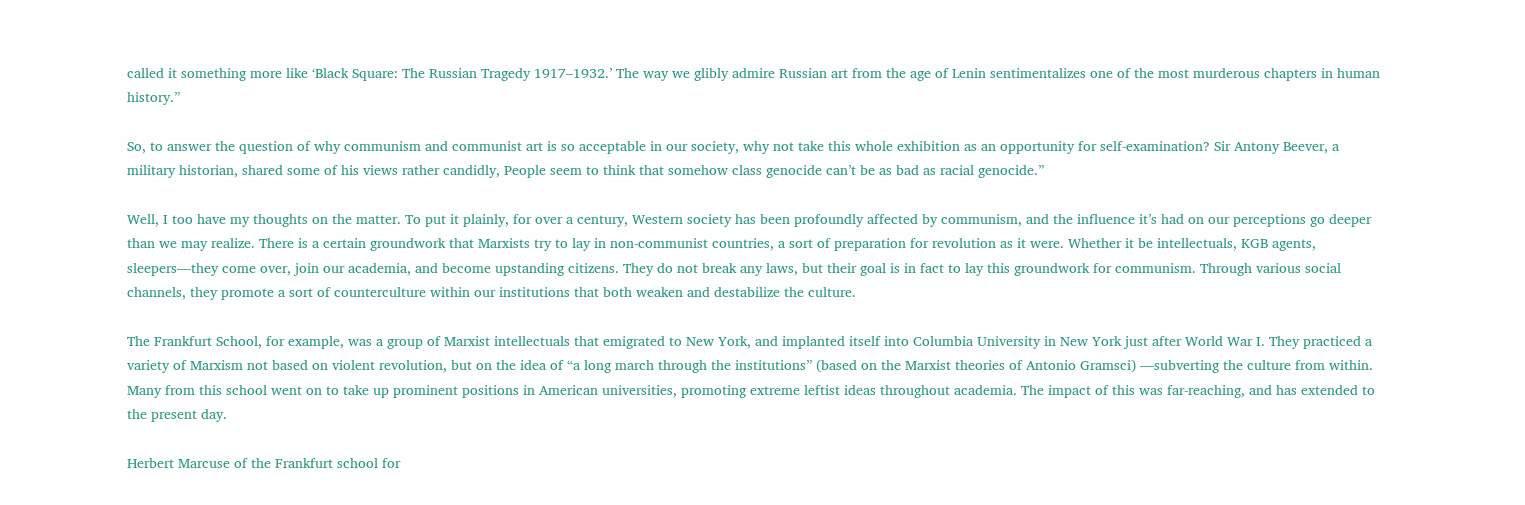called it something more like ‘Black Square: The Russian Tragedy 1917–1932.’ The way we glibly admire Russian art from the age of Lenin sentimentalizes one of the most murderous chapters in human history.”

So, to answer the question of why communism and communist art is so acceptable in our society, why not take this whole exhibition as an opportunity for self-examination? Sir Antony Beever, a military historian, shared some of his views rather candidly, People seem to think that somehow class genocide can’t be as bad as racial genocide.”

Well, I too have my thoughts on the matter. To put it plainly, for over a century, Western society has been profoundly affected by communism, and the influence it’s had on our perceptions go deeper than we may realize. There is a certain groundwork that Marxists try to lay in non-communist countries, a sort of preparation for revolution as it were. Whether it be intellectuals, KGB agents, sleepers—they come over, join our academia, and become upstanding citizens. They do not break any laws, but their goal is in fact to lay this groundwork for communism. Through various social channels, they promote a sort of counterculture within our institutions that both weaken and destabilize the culture.

The Frankfurt School, for example, was a group of Marxist intellectuals that emigrated to New York, and implanted itself into Columbia University in New York just after World War I. They practiced a variety of Marxism not based on violent revolution, but on the idea of “a long march through the institutions” (based on the Marxist theories of Antonio Gramsci) —subverting the culture from within. Many from this school went on to take up prominent positions in American universities, promoting extreme leftist ideas throughout academia. The impact of this was far-reaching, and has extended to the present day.

Herbert Marcuse of the Frankfurt school for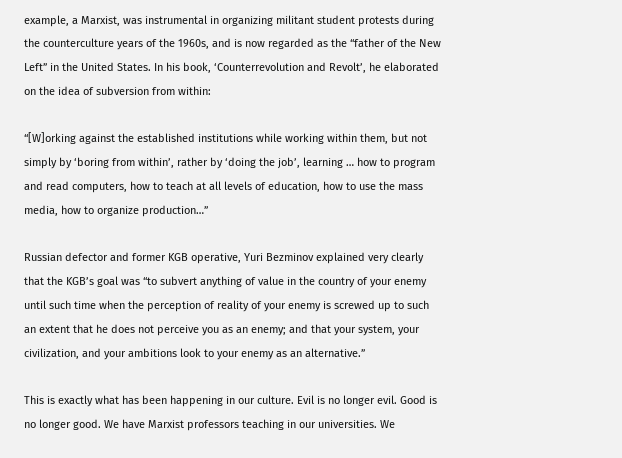example, a Marxist, was instrumental in organizing militant student protests during the counterculture years of the 1960s, and is now regarded as the “father of the New Left” in the United States. In his book, ‘Counterrevolution and Revolt’, he elaborated on the idea of subversion from within:

“[W]orking against the established institutions while working within them, but not simply by ‘boring from within’, rather by ‘doing the job’, learning … how to program and read computers, how to teach at all levels of education, how to use the mass media, how to organize production…”

Russian defector and former KGB operative, Yuri Bezminov explained very clearly that the KGB’s goal was “to subvert anything of value in the country of your enemy until such time when the perception of reality of your enemy is screwed up to such an extent that he does not perceive you as an enemy; and that your system, your civilization, and your ambitions look to your enemy as an alternative.”

This is exactly what has been happening in our culture. Evil is no longer evil. Good is no longer good. We have Marxist professors teaching in our universities. We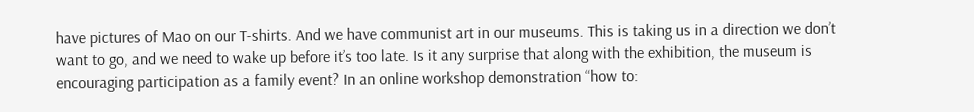have pictures of Mao on our T-shirts. And we have communist art in our museums. This is taking us in a direction we don’t want to go, and we need to wake up before it’s too late. Is it any surprise that along with the exhibition, the museum is encouraging participation as a family event? In an online workshop demonstration “how to: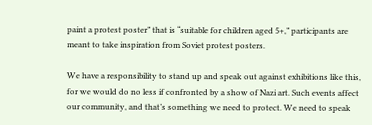paint a protest poster” that is “suitable for children aged 5+,” participants are meant to take inspiration from Soviet protest posters.

We have a responsibility to stand up and speak out against exhibitions like this, for we would do no less if confronted by a show of Nazi art. Such events affect our community, and that’s something we need to protect. We need to speak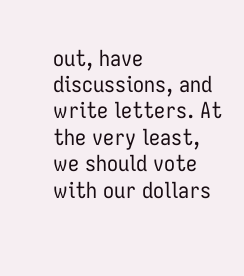out, have discussions, and write letters. At the very least, we should vote with our dollars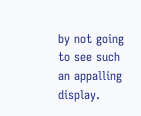by not going to see such an appalling display.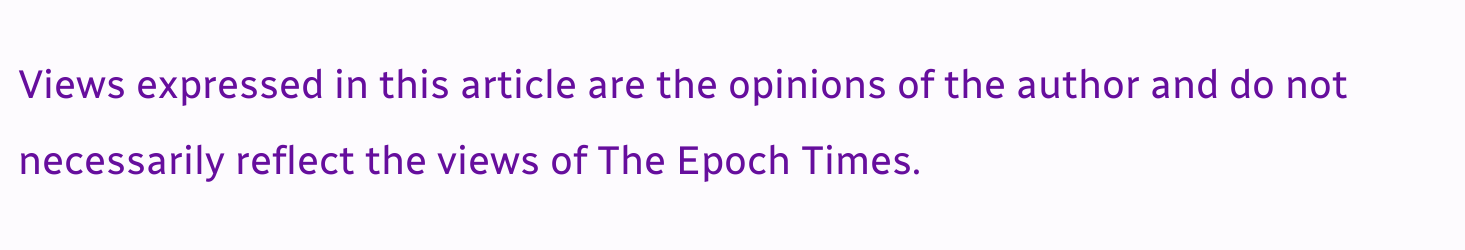Views expressed in this article are the opinions of the author and do not necessarily reflect the views of The Epoch Times.